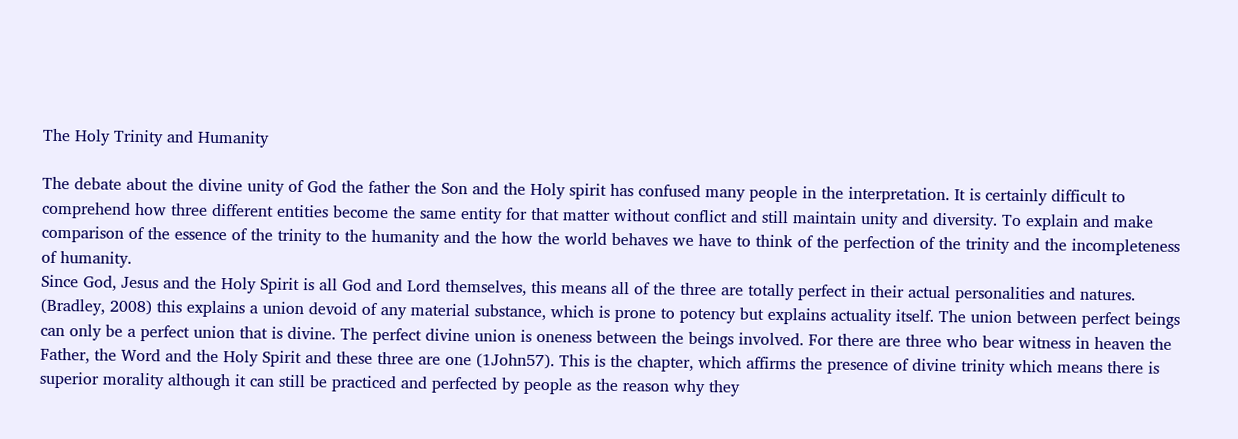The Holy Trinity and Humanity

The debate about the divine unity of God the father the Son and the Holy spirit has confused many people in the interpretation. It is certainly difficult to comprehend how three different entities become the same entity for that matter without conflict and still maintain unity and diversity. To explain and make comparison of the essence of the trinity to the humanity and the how the world behaves we have to think of the perfection of the trinity and the incompleteness of humanity.
Since God, Jesus and the Holy Spirit is all God and Lord themselves, this means all of the three are totally perfect in their actual personalities and natures. (Bradley, 2008) this explains a union devoid of any material substance, which is prone to potency but explains actuality itself. The union between perfect beings can only be a perfect union that is divine. The perfect divine union is oneness between the beings involved. For there are three who bear witness in heaven the Father, the Word and the Holy Spirit and these three are one (1John57). This is the chapter, which affirms the presence of divine trinity which means there is superior morality although it can still be practiced and perfected by people as the reason why they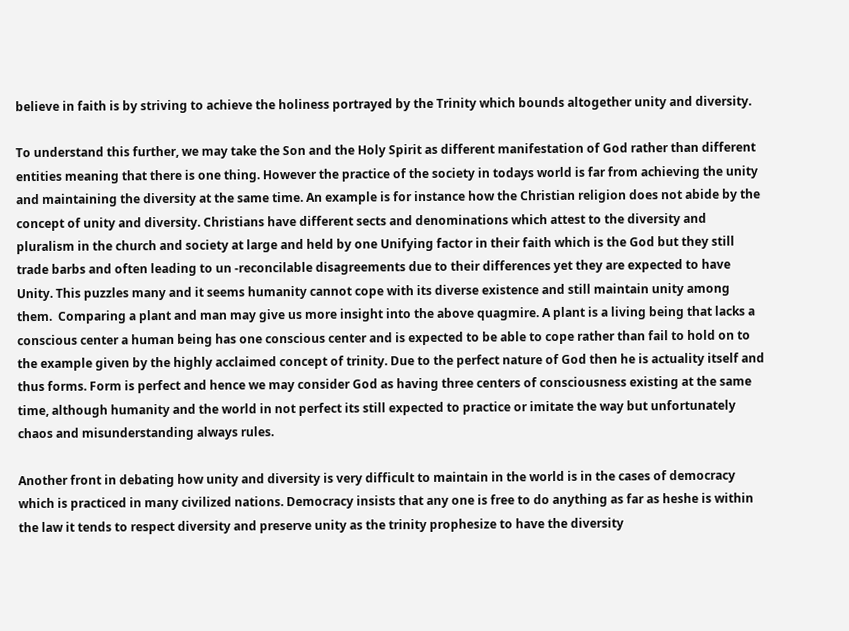believe in faith is by striving to achieve the holiness portrayed by the Trinity which bounds altogether unity and diversity.

To understand this further, we may take the Son and the Holy Spirit as different manifestation of God rather than different entities meaning that there is one thing. However the practice of the society in todays world is far from achieving the unity and maintaining the diversity at the same time. An example is for instance how the Christian religion does not abide by the concept of unity and diversity. Christians have different sects and denominations which attest to the diversity and pluralism in the church and society at large and held by one Unifying factor in their faith which is the God but they still trade barbs and often leading to un -reconcilable disagreements due to their differences yet they are expected to have Unity. This puzzles many and it seems humanity cannot cope with its diverse existence and still maintain unity among them.  Comparing a plant and man may give us more insight into the above quagmire. A plant is a living being that lacks a conscious center a human being has one conscious center and is expected to be able to cope rather than fail to hold on to the example given by the highly acclaimed concept of trinity. Due to the perfect nature of God then he is actuality itself and thus forms. Form is perfect and hence we may consider God as having three centers of consciousness existing at the same time, although humanity and the world in not perfect its still expected to practice or imitate the way but unfortunately chaos and misunderstanding always rules.

Another front in debating how unity and diversity is very difficult to maintain in the world is in the cases of democracy which is practiced in many civilized nations. Democracy insists that any one is free to do anything as far as heshe is within the law it tends to respect diversity and preserve unity as the trinity prophesize to have the diversity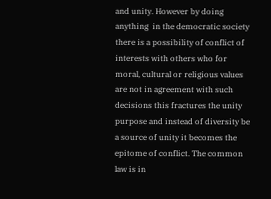and unity. However by doing  anything  in the democratic society there is a possibility of conflict of interests with others who for moral, cultural or religious values are not in agreement with such decisions this fractures the unity purpose and instead of diversity be a source of unity it becomes the epitome of conflict. The common law is in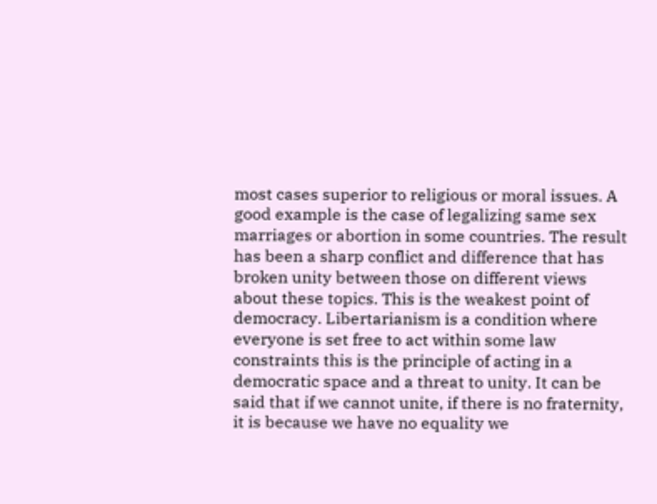most cases superior to religious or moral issues. A good example is the case of legalizing same sex marriages or abortion in some countries. The result has been a sharp conflict and difference that has broken unity between those on different views about these topics. This is the weakest point of democracy. Libertarianism is a condition where everyone is set free to act within some law constraints this is the principle of acting in a democratic space and a threat to unity. It can be said that if we cannot unite, if there is no fraternity, it is because we have no equality we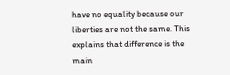have no equality because our liberties are not the same. This explains that difference is the main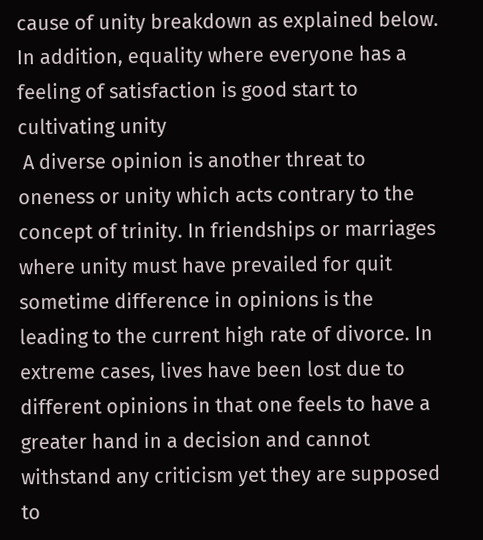cause of unity breakdown as explained below. In addition, equality where everyone has a feeling of satisfaction is good start to cultivating unity
 A diverse opinion is another threat to oneness or unity which acts contrary to the concept of trinity. In friendships or marriages where unity must have prevailed for quit sometime difference in opinions is the leading to the current high rate of divorce. In extreme cases, lives have been lost due to different opinions in that one feels to have a greater hand in a decision and cannot withstand any criticism yet they are supposed to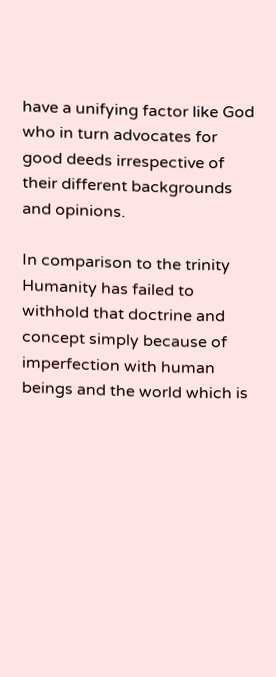have a unifying factor like God who in turn advocates for good deeds irrespective of their different backgrounds and opinions.

In comparison to the trinity Humanity has failed to withhold that doctrine and concept simply because of imperfection with human beings and the world which is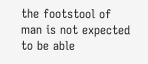the footstool of man is not expected to be able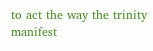to act the way the trinity manifest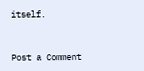itself.


Post a Comment